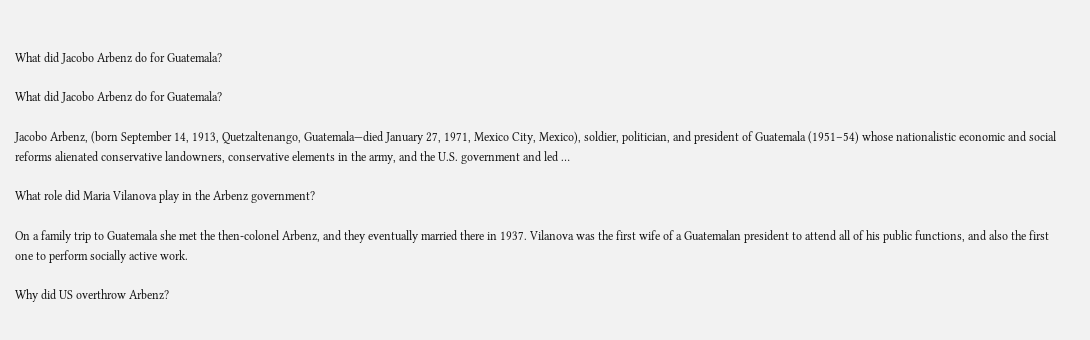What did Jacobo Arbenz do for Guatemala?

What did Jacobo Arbenz do for Guatemala?

Jacobo Arbenz, (born September 14, 1913, Quetzaltenango, Guatemala—died January 27, 1971, Mexico City, Mexico), soldier, politician, and president of Guatemala (1951–54) whose nationalistic economic and social reforms alienated conservative landowners, conservative elements in the army, and the U.S. government and led …

What role did Maria Vilanova play in the Arbenz government?

On a family trip to Guatemala she met the then-colonel Arbenz, and they eventually married there in 1937. Vilanova was the first wife of a Guatemalan president to attend all of his public functions, and also the first one to perform socially active work.

Why did US overthrow Arbenz?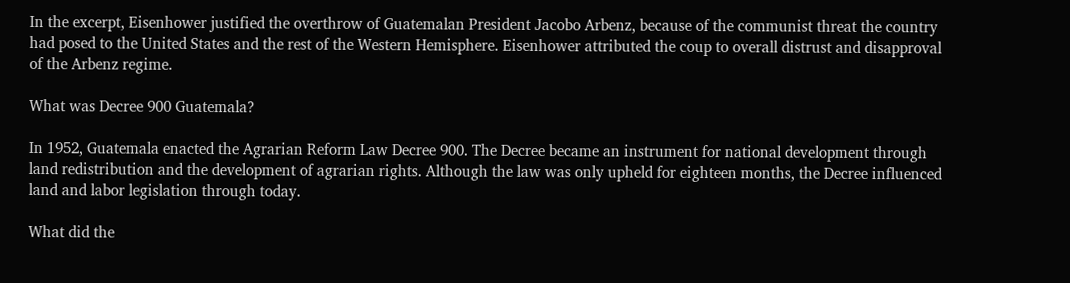In the excerpt, Eisenhower justified the overthrow of Guatemalan President Jacobo Arbenz, because of the communist threat the country had posed to the United States and the rest of the Western Hemisphere. Eisenhower attributed the coup to overall distrust and disapproval of the Arbenz regime.

What was Decree 900 Guatemala?

In 1952, Guatemala enacted the Agrarian Reform Law Decree 900. The Decree became an instrument for national development through land redistribution and the development of agrarian rights. Although the law was only upheld for eighteen months, the Decree influenced land and labor legislation through today.

What did the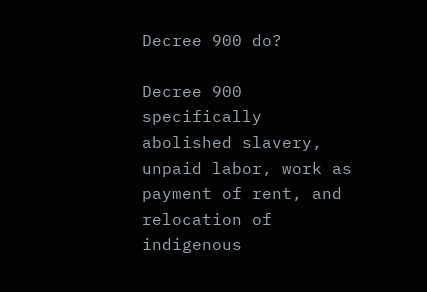Decree 900 do?

Decree 900 specifically abolished slavery, unpaid labor, work as payment of rent, and relocation of indigenous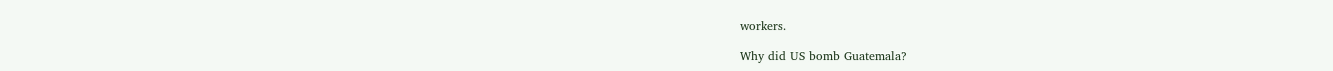workers.

Why did US bomb Guatemala?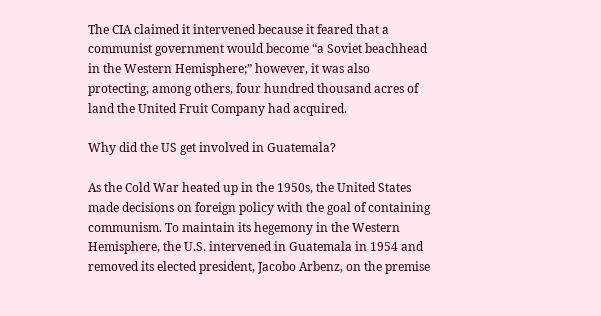The CIA claimed it intervened because it feared that a communist government would become “a Soviet beachhead in the Western Hemisphere;” however, it was also protecting, among others, four hundred thousand acres of land the United Fruit Company had acquired.

Why did the US get involved in Guatemala?

As the Cold War heated up in the 1950s, the United States made decisions on foreign policy with the goal of containing communism. To maintain its hegemony in the Western Hemisphere, the U.S. intervened in Guatemala in 1954 and removed its elected president, Jacobo Arbenz, on the premise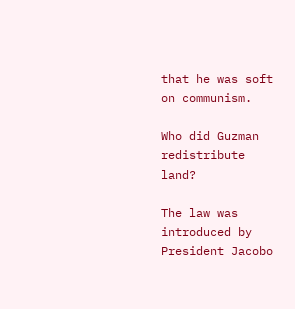that he was soft on communism.

Who did Guzman redistribute land?

The law was introduced by President Jacobo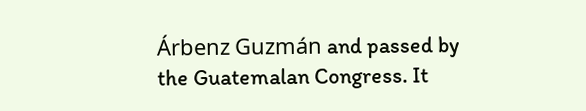Árbenz Guzmán and passed by the Guatemalan Congress. It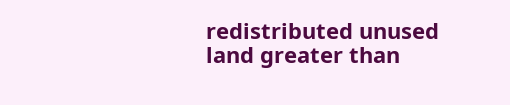redistributed unused land greater than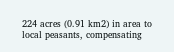224 acres (0.91 km2) in area to local peasants, compensating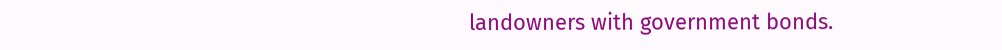landowners with government bonds.